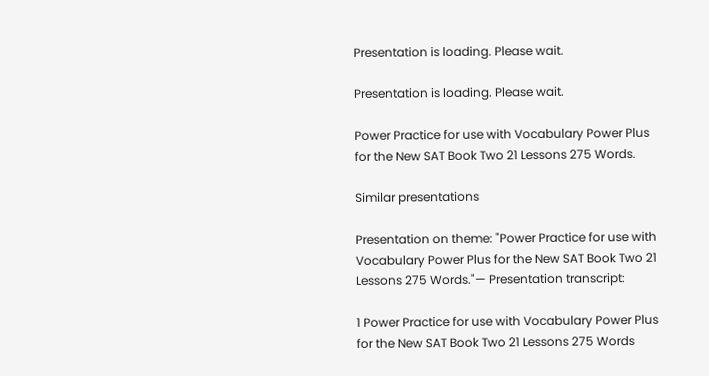Presentation is loading. Please wait.

Presentation is loading. Please wait.

Power Practice for use with Vocabulary Power Plus for the New SAT Book Two 21 Lessons 275 Words.

Similar presentations

Presentation on theme: "Power Practice for use with Vocabulary Power Plus for the New SAT Book Two 21 Lessons 275 Words."— Presentation transcript:

1 Power Practice for use with Vocabulary Power Plus for the New SAT Book Two 21 Lessons 275 Words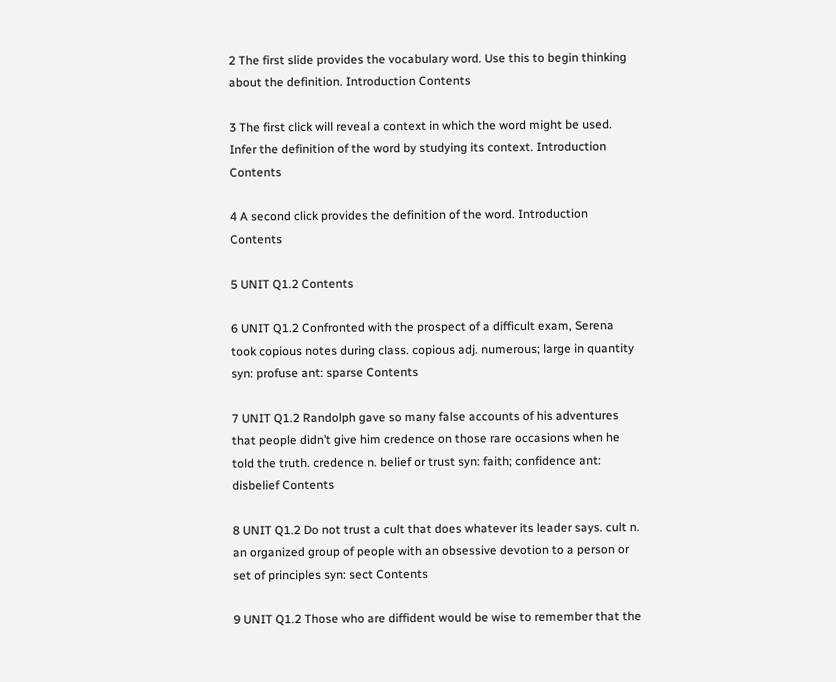2 The first slide provides the vocabulary word. Use this to begin thinking about the definition. Introduction Contents

3 The first click will reveal a context in which the word might be used. Infer the definition of the word by studying its context. Introduction Contents

4 A second click provides the definition of the word. Introduction Contents

5 UNIT Q1.2 Contents

6 UNIT Q1.2 Confronted with the prospect of a difficult exam, Serena took copious notes during class. copious adj. numerous; large in quantity syn: profuse ant: sparse Contents

7 UNIT Q1.2 Randolph gave so many false accounts of his adventures that people didn’t give him credence on those rare occasions when he told the truth. credence n. belief or trust syn: faith; confidence ant: disbelief Contents

8 UNIT Q1.2 Do not trust a cult that does whatever its leader says. cult n. an organized group of people with an obsessive devotion to a person or set of principles syn: sect Contents

9 UNIT Q1.2 Those who are diffident would be wise to remember that the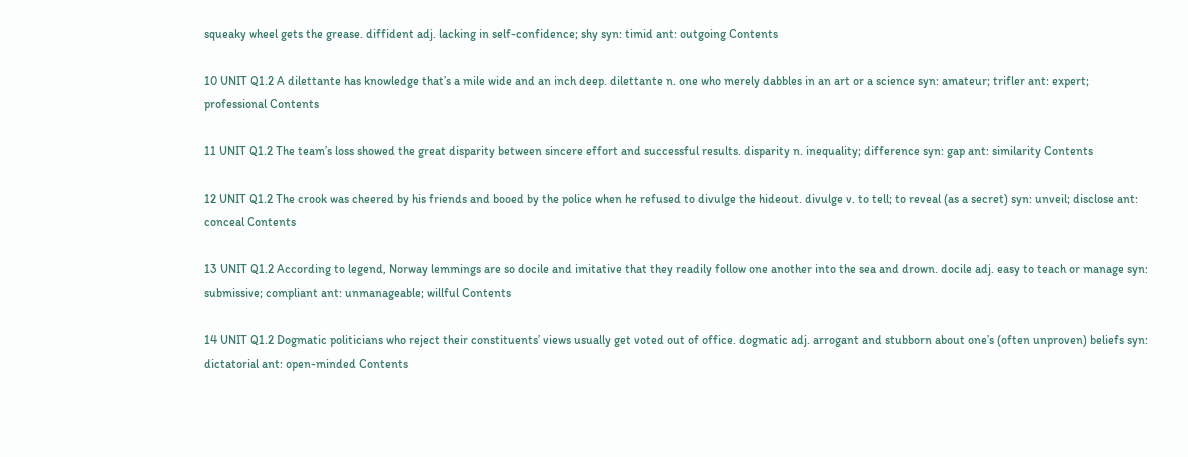squeaky wheel gets the grease. diffident adj. lacking in self-confidence; shy syn: timid ant: outgoing Contents

10 UNIT Q1.2 A dilettante has knowledge that’s a mile wide and an inch deep. dilettante n. one who merely dabbles in an art or a science syn: amateur; trifler ant: expert; professional Contents

11 UNIT Q1.2 The team’s loss showed the great disparity between sincere effort and successful results. disparity n. inequality; difference syn: gap ant: similarity Contents

12 UNIT Q1.2 The crook was cheered by his friends and booed by the police when he refused to divulge the hideout. divulge v. to tell; to reveal (as a secret) syn: unveil; disclose ant: conceal Contents

13 UNIT Q1.2 According to legend, Norway lemmings are so docile and imitative that they readily follow one another into the sea and drown. docile adj. easy to teach or manage syn: submissive; compliant ant: unmanageable; willful Contents

14 UNIT Q1.2 Dogmatic politicians who reject their constituents’ views usually get voted out of office. dogmatic adj. arrogant and stubborn about one’s (often unproven) beliefs syn: dictatorial ant: open-minded Contents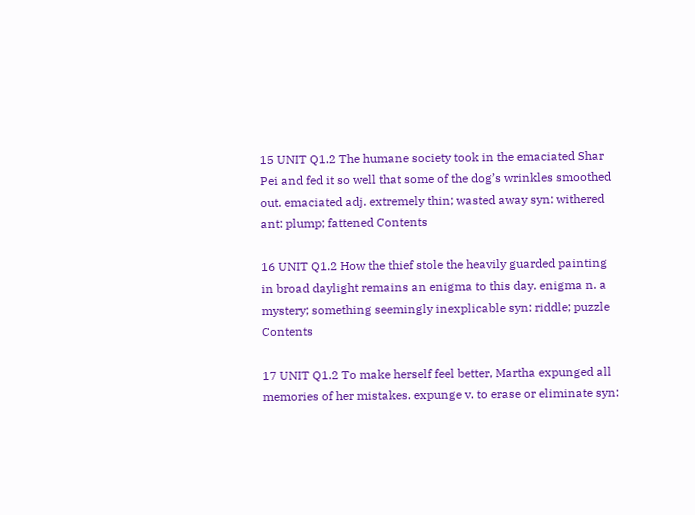15 UNIT Q1.2 The humane society took in the emaciated Shar Pei and fed it so well that some of the dog’s wrinkles smoothed out. emaciated adj. extremely thin; wasted away syn: withered ant: plump; fattened Contents

16 UNIT Q1.2 How the thief stole the heavily guarded painting in broad daylight remains an enigma to this day. enigma n. a mystery; something seemingly inexplicable syn: riddle; puzzle Contents

17 UNIT Q1.2 To make herself feel better, Martha expunged all memories of her mistakes. expunge v. to erase or eliminate syn: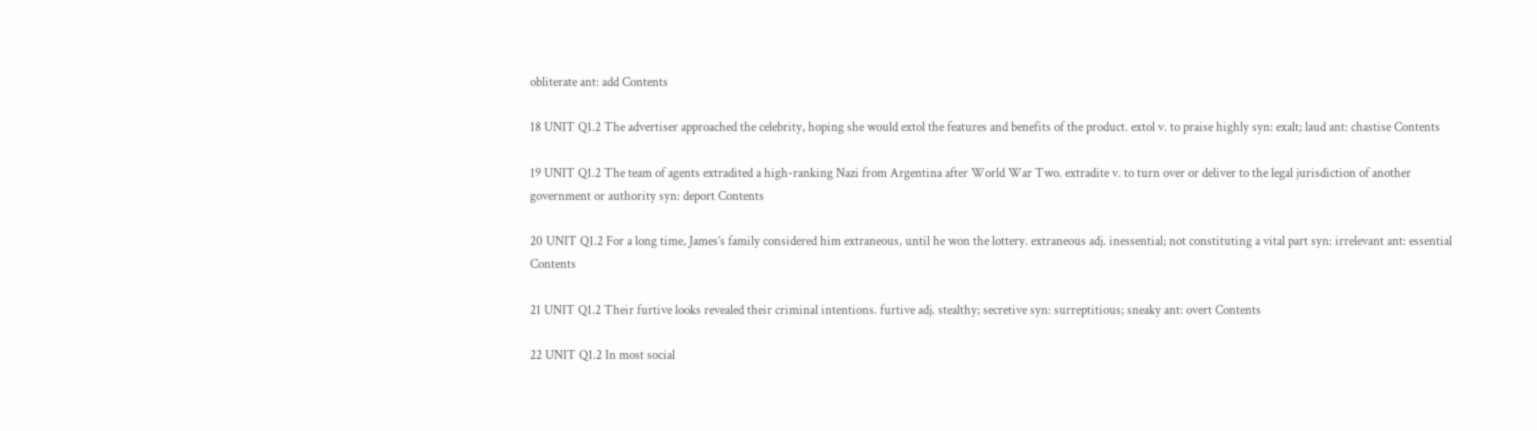obliterate ant: add Contents

18 UNIT Q1.2 The advertiser approached the celebrity, hoping she would extol the features and benefits of the product. extol v. to praise highly syn: exalt; laud ant: chastise Contents

19 UNIT Q1.2 The team of agents extradited a high-ranking Nazi from Argentina after World War Two. extradite v. to turn over or deliver to the legal jurisdiction of another government or authority syn: deport Contents

20 UNIT Q1.2 For a long time, James’s family considered him extraneous, until he won the lottery. extraneous adj. inessential; not constituting a vital part syn: irrelevant ant: essential Contents

21 UNIT Q1.2 Their furtive looks revealed their criminal intentions. furtive adj. stealthy; secretive syn: surreptitious; sneaky ant: overt Contents

22 UNIT Q1.2 In most social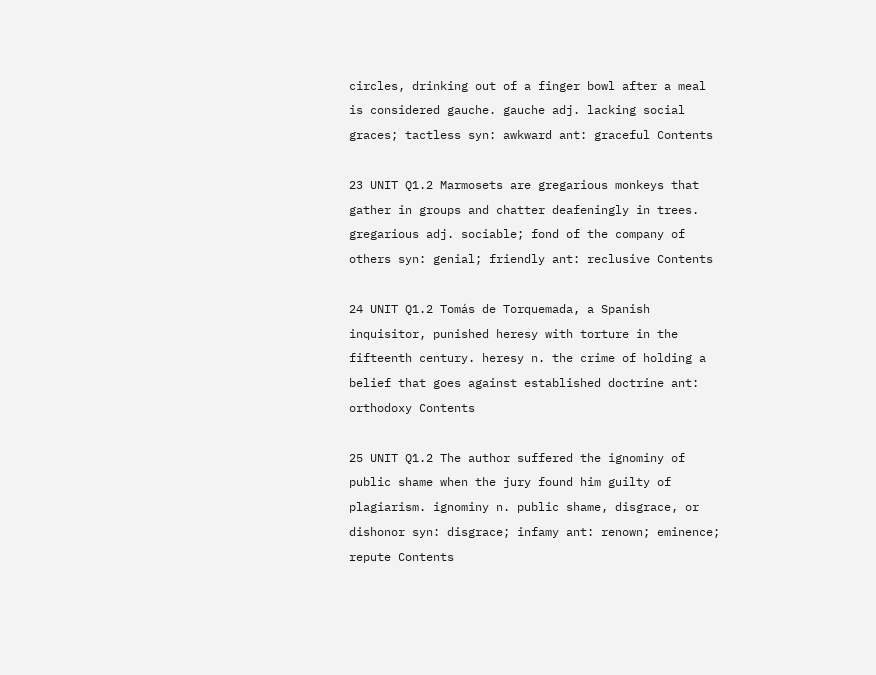circles, drinking out of a finger bowl after a meal is considered gauche. gauche adj. lacking social graces; tactless syn: awkward ant: graceful Contents

23 UNIT Q1.2 Marmosets are gregarious monkeys that gather in groups and chatter deafeningly in trees. gregarious adj. sociable; fond of the company of others syn: genial; friendly ant: reclusive Contents

24 UNIT Q1.2 Tomás de Torquemada, a Spanish inquisitor, punished heresy with torture in the fifteenth century. heresy n. the crime of holding a belief that goes against established doctrine ant: orthodoxy Contents

25 UNIT Q1.2 The author suffered the ignominy of public shame when the jury found him guilty of plagiarism. ignominy n. public shame, disgrace, or dishonor syn: disgrace; infamy ant: renown; eminence; repute Contents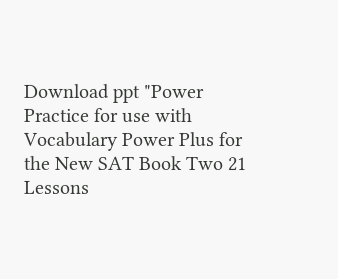Download ppt "Power Practice for use with Vocabulary Power Plus for the New SAT Book Two 21 Lessons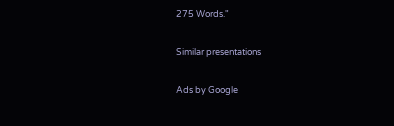275 Words."

Similar presentations

Ads by Google